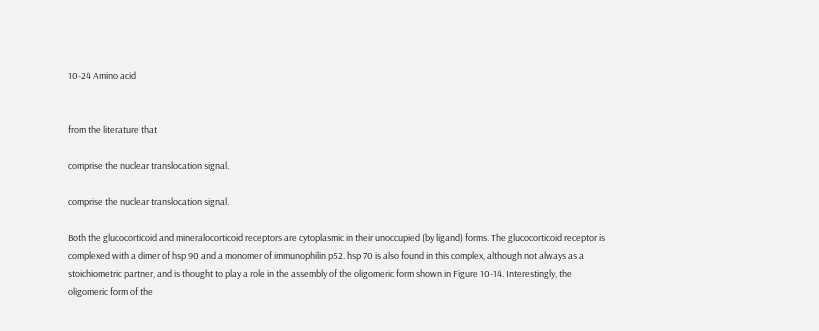10-24 Amino acid


from the literature that

comprise the nuclear translocation signal.

comprise the nuclear translocation signal.

Both the glucocorticoid and mineralocorticoid receptors are cytoplasmic in their unoccupied (by ligand) forms. The glucocorticoid receptor is complexed with a dimer of hsp 90 and a monomer of immunophilin p52. hsp 70 is also found in this complex, although not always as a stoichiometric partner, and is thought to play a role in the assembly of the oligomeric form shown in Figure 10-14. Interestingly, the oligomeric form of the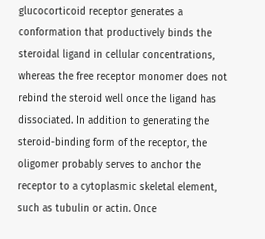glucocorticoid receptor generates a conformation that productively binds the steroidal ligand in cellular concentrations, whereas the free receptor monomer does not rebind the steroid well once the ligand has dissociated. In addition to generating the steroid-binding form of the receptor, the oligomer probably serves to anchor the receptor to a cytoplasmic skeletal element, such as tubulin or actin. Once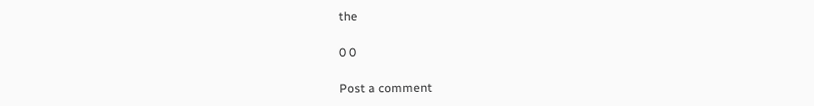the

0 0

Post a comment